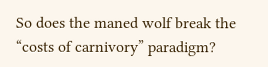So does the maned wolf break the “costs of carnivory” paradigm?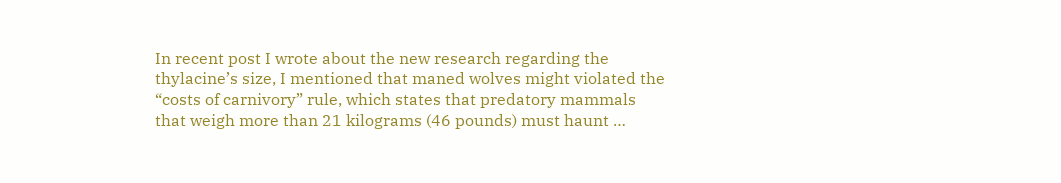In recent post I wrote about the new research regarding the thylacine’s size, I mentioned that maned wolves might violated the “costs of carnivory” rule, which states that predatory mammals that weigh more than 21 kilograms (46 pounds) must haunt …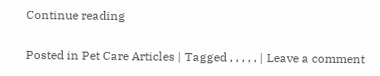Continue reading

Posted in Pet Care Articles | Tagged , , , , , | Leave a comment